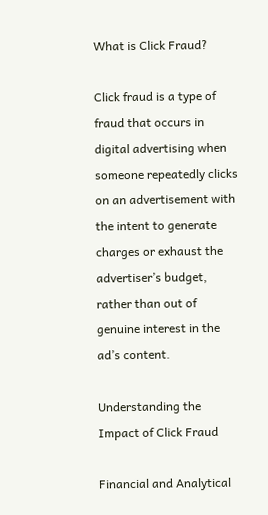What is Click Fraud?

Click fraud is a type of fraud that occurs in digital advertising when someone repeatedly clicks on an advertisement with the intent to generate charges or exhaust the advertiser’s budget, rather than out of genuine interest in the ad’s content.

Understanding the Impact of Click Fraud

Financial and Analytical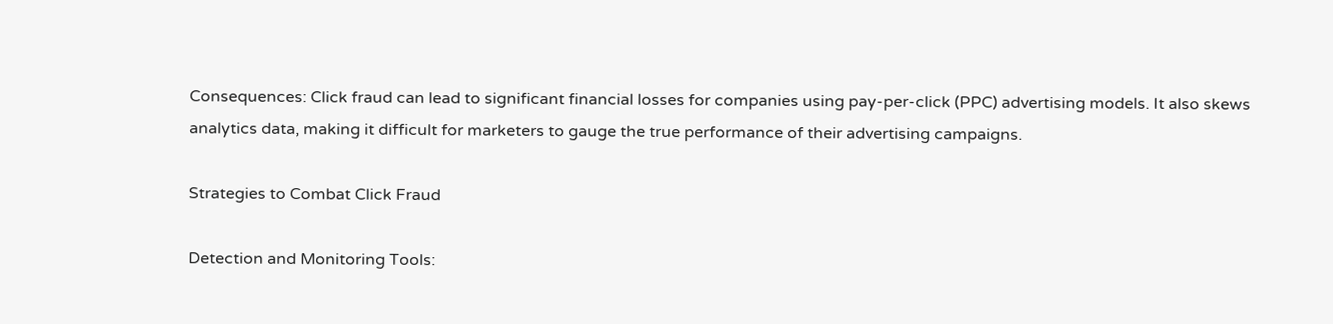Consequences: Click fraud can lead to significant financial losses for companies using pay-per-click (PPC) advertising models. It also skews analytics data, making it difficult for marketers to gauge the true performance of their advertising campaigns.

Strategies to Combat Click Fraud

Detection and Monitoring Tools: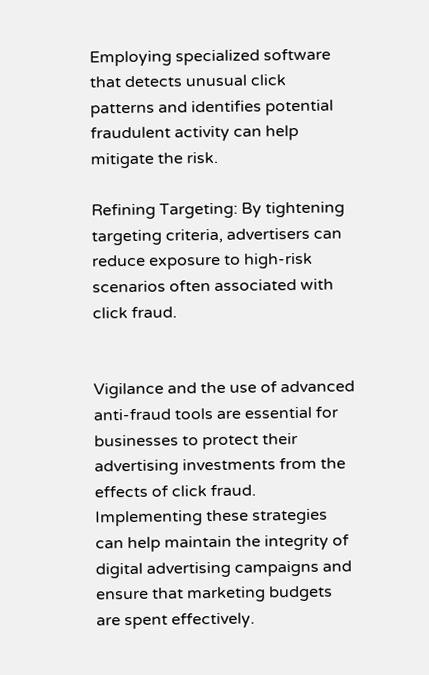Employing specialized software that detects unusual click patterns and identifies potential fraudulent activity can help mitigate the risk.

Refining Targeting: By tightening targeting criteria, advertisers can reduce exposure to high-risk scenarios often associated with click fraud.


Vigilance and the use of advanced anti-fraud tools are essential for businesses to protect their advertising investments from the effects of click fraud. Implementing these strategies can help maintain the integrity of digital advertising campaigns and ensure that marketing budgets are spent effectively.